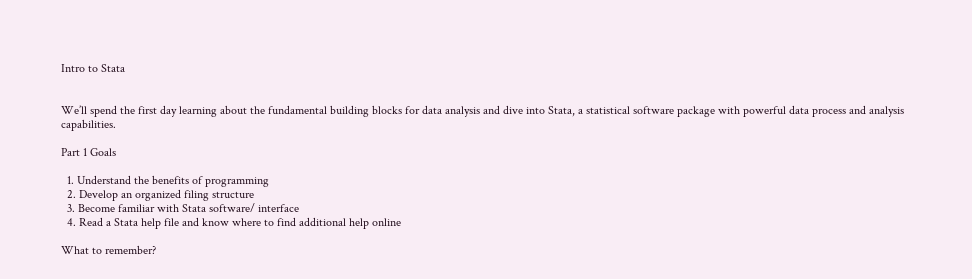Intro to Stata


We’ll spend the first day learning about the fundamental building blocks for data analysis and dive into Stata, a statistical software package with powerful data process and analysis capabilities.

Part 1 Goals

  1. Understand the benefits of programming
  2. Develop an organized filing structure
  3. Become familiar with Stata software/ interface
  4. Read a Stata help file and know where to find additional help online

What to remember?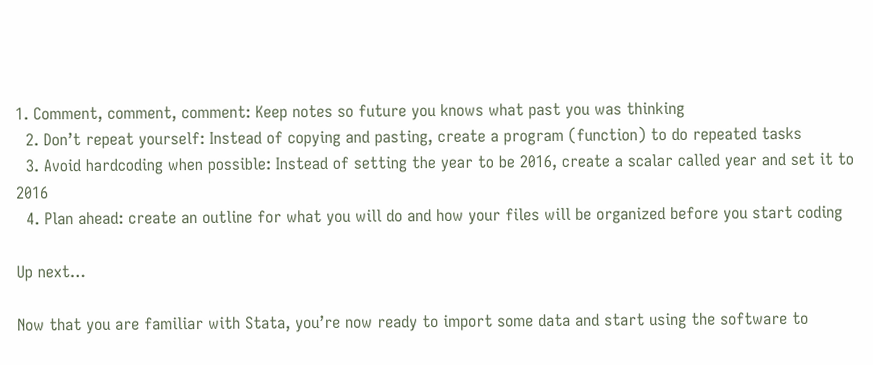1. Comment, comment, comment: Keep notes so future you knows what past you was thinking
  2. Don’t repeat yourself: Instead of copying and pasting, create a program (function) to do repeated tasks
  3. Avoid hardcoding when possible: Instead of setting the year to be 2016, create a scalar called year and set it to 2016
  4. Plan ahead: create an outline for what you will do and how your files will be organized before you start coding

Up next…

Now that you are familiar with Stata, you’re now ready to import some data and start using the software to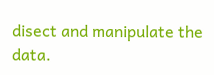disect and manipulate the data.